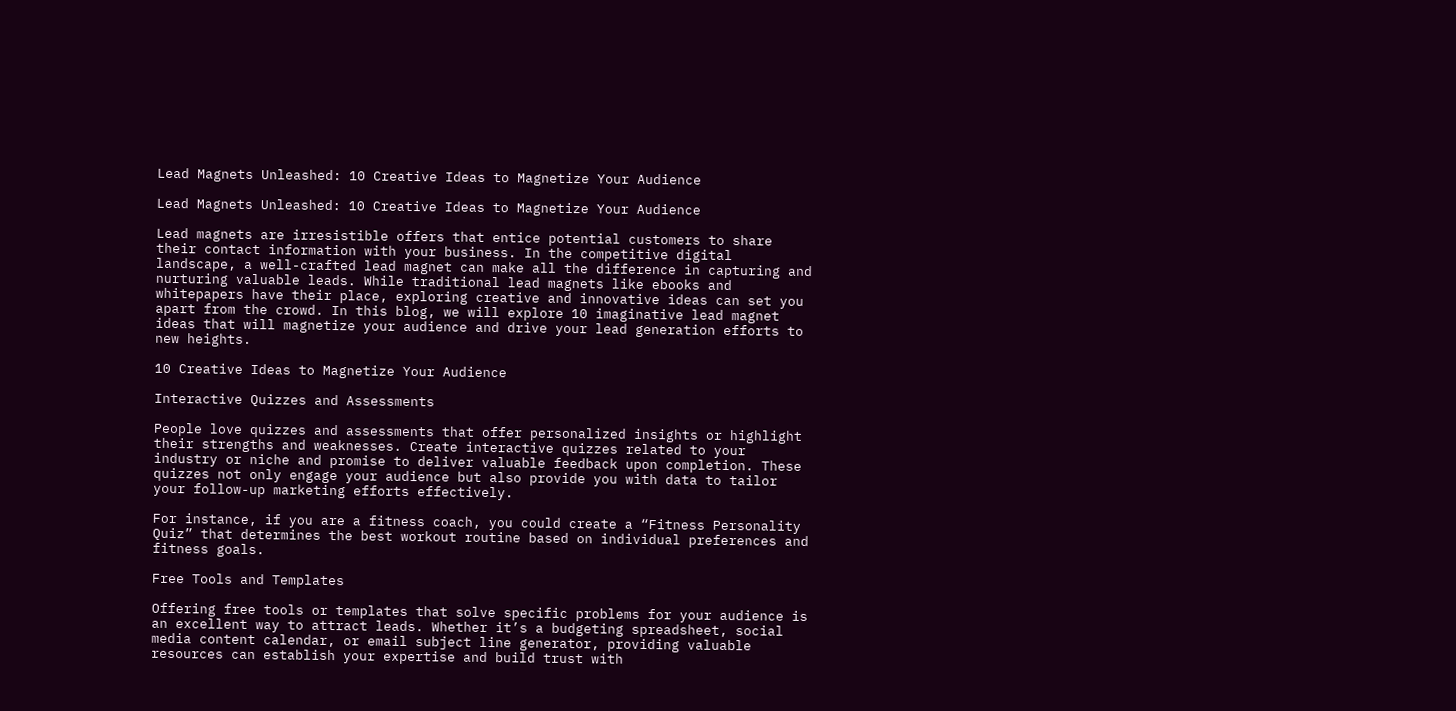Lead Magnets Unleashed: 10 Creative Ideas to Magnetize Your Audience

Lead Magnets Unleashed: 10 Creative Ideas to Magnetize Your Audience

Lead magnets are irresistible offers that entice potential customers to share their contact information with your business. In the competitive digital landscape, a well-crafted lead magnet can make all the difference in capturing and nurturing valuable leads. While traditional lead magnets like ebooks and whitepapers have their place, exploring creative and innovative ideas can set you apart from the crowd. In this blog, we will explore 10 imaginative lead magnet ideas that will magnetize your audience and drive your lead generation efforts to new heights.

10 Creative Ideas to Magnetize Your Audience

Interactive Quizzes and Assessments

People love quizzes and assessments that offer personalized insights or highlight their strengths and weaknesses. Create interactive quizzes related to your industry or niche and promise to deliver valuable feedback upon completion. These quizzes not only engage your audience but also provide you with data to tailor your follow-up marketing efforts effectively.

For instance, if you are a fitness coach, you could create a “Fitness Personality Quiz” that determines the best workout routine based on individual preferences and fitness goals.

Free Tools and Templates

Offering free tools or templates that solve specific problems for your audience is an excellent way to attract leads. Whether it’s a budgeting spreadsheet, social media content calendar, or email subject line generator, providing valuable resources can establish your expertise and build trust with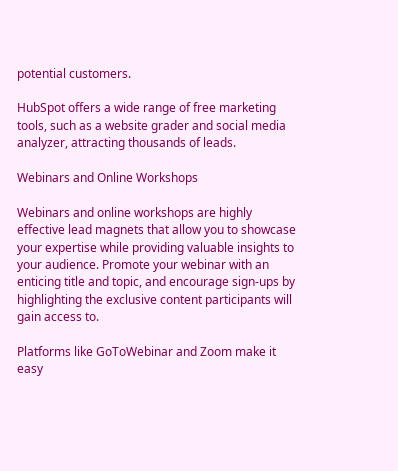potential customers.

HubSpot offers a wide range of free marketing tools, such as a website grader and social media analyzer, attracting thousands of leads.

Webinars and Online Workshops

Webinars and online workshops are highly effective lead magnets that allow you to showcase your expertise while providing valuable insights to your audience. Promote your webinar with an enticing title and topic, and encourage sign-ups by highlighting the exclusive content participants will gain access to.

Platforms like GoToWebinar and Zoom make it easy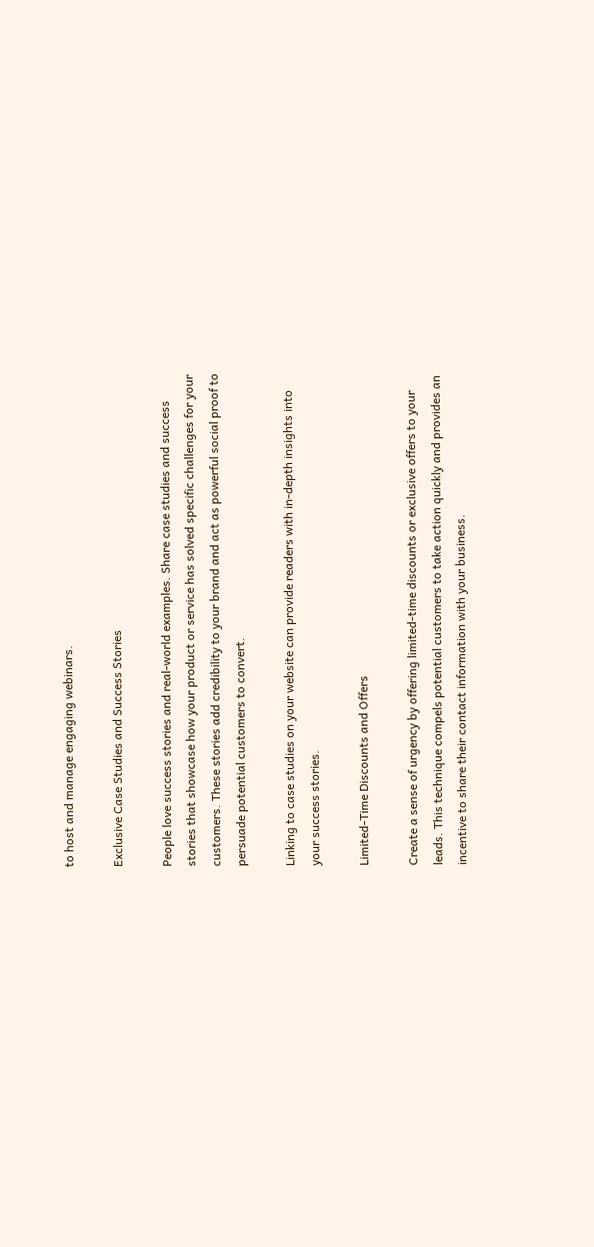to host and manage engaging webinars.

Exclusive Case Studies and Success Stories

People love success stories and real-world examples. Share case studies and success stories that showcase how your product or service has solved specific challenges for your customers. These stories add credibility to your brand and act as powerful social proof to persuade potential customers to convert.

Linking to case studies on your website can provide readers with in-depth insights into your success stories.

Limited-Time Discounts and Offers

Create a sense of urgency by offering limited-time discounts or exclusive offers to your leads. This technique compels potential customers to take action quickly and provides an incentive to share their contact information with your business.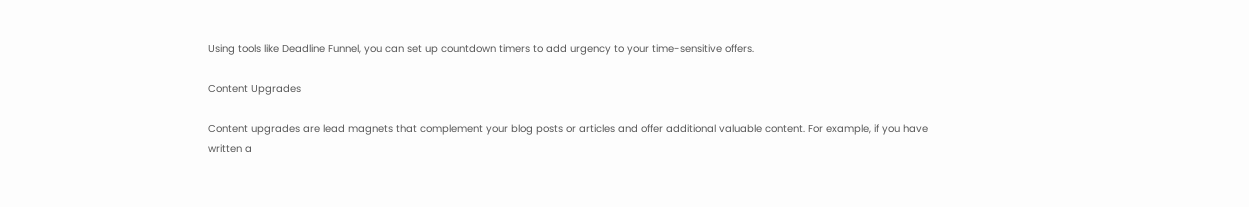Using tools like Deadline Funnel, you can set up countdown timers to add urgency to your time-sensitive offers.

Content Upgrades

Content upgrades are lead magnets that complement your blog posts or articles and offer additional valuable content. For example, if you have written a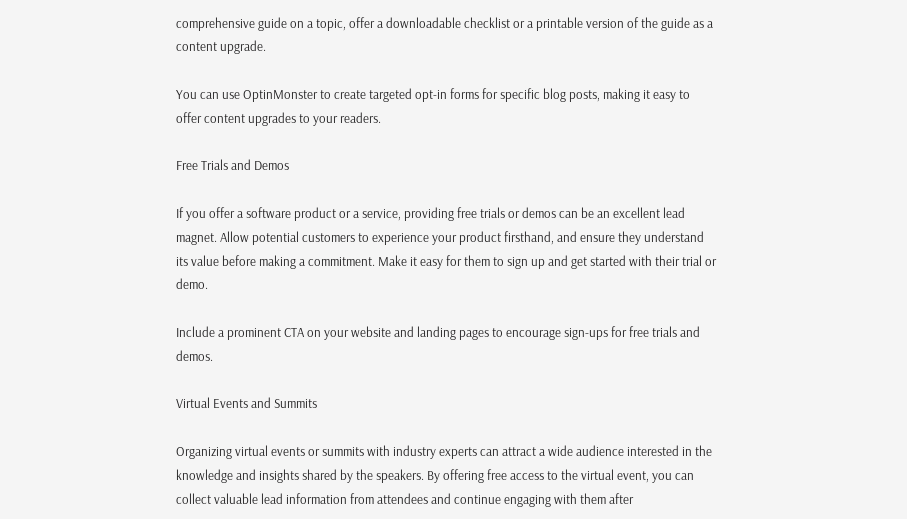comprehensive guide on a topic, offer a downloadable checklist or a printable version of the guide as a content upgrade.

You can use OptinMonster to create targeted opt-in forms for specific blog posts, making it easy to offer content upgrades to your readers.

Free Trials and Demos

If you offer a software product or a service, providing free trials or demos can be an excellent lead magnet. Allow potential customers to experience your product firsthand, and ensure they understand its value before making a commitment. Make it easy for them to sign up and get started with their trial or demo.

Include a prominent CTA on your website and landing pages to encourage sign-ups for free trials and demos.

Virtual Events and Summits

Organizing virtual events or summits with industry experts can attract a wide audience interested in the knowledge and insights shared by the speakers. By offering free access to the virtual event, you can collect valuable lead information from attendees and continue engaging with them after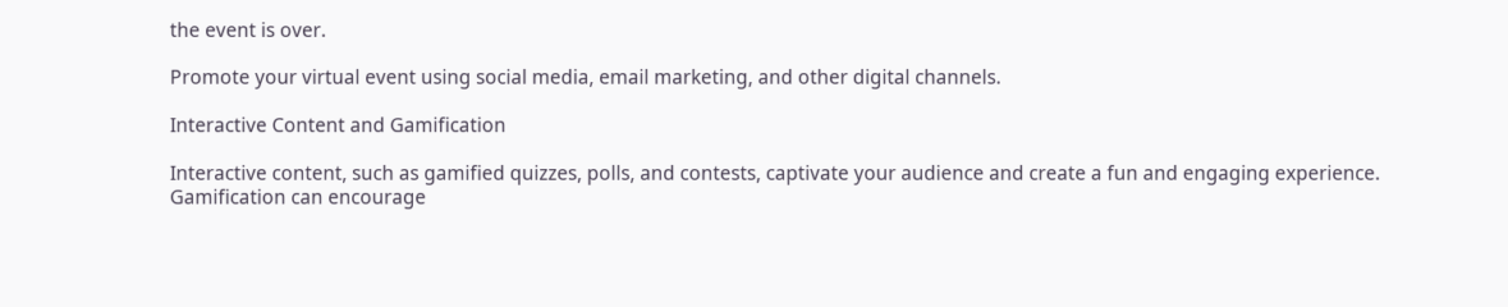the event is over.

Promote your virtual event using social media, email marketing, and other digital channels.

Interactive Content and Gamification

Interactive content, such as gamified quizzes, polls, and contests, captivate your audience and create a fun and engaging experience. Gamification can encourage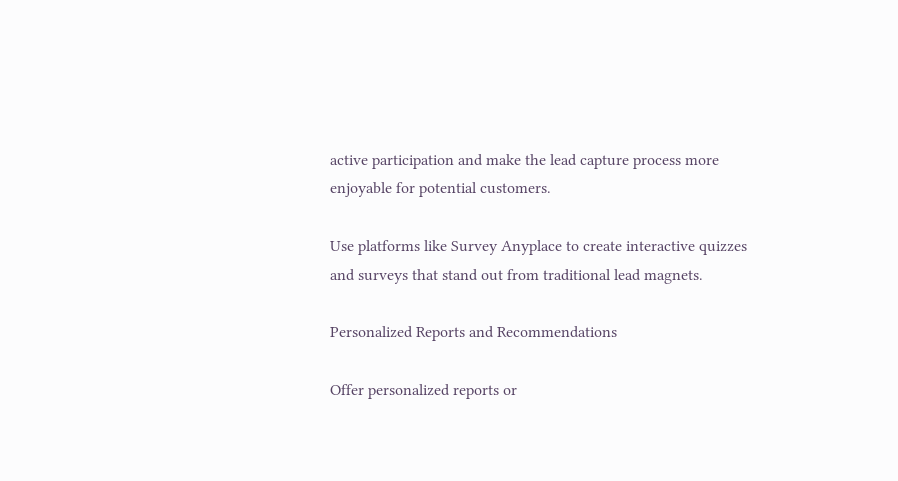active participation and make the lead capture process more enjoyable for potential customers.

Use platforms like Survey Anyplace to create interactive quizzes and surveys that stand out from traditional lead magnets.

Personalized Reports and Recommendations

Offer personalized reports or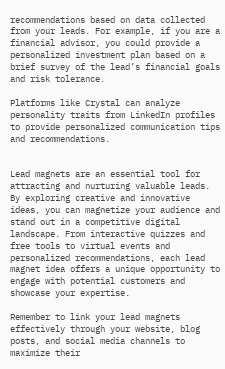recommendations based on data collected from your leads. For example, if you are a financial advisor, you could provide a personalized investment plan based on a brief survey of the lead’s financial goals and risk tolerance.

Platforms like Crystal can analyze personality traits from LinkedIn profiles to provide personalized communication tips and recommendations.


Lead magnets are an essential tool for attracting and nurturing valuable leads. By exploring creative and innovative ideas, you can magnetize your audience and stand out in a competitive digital landscape. From interactive quizzes and free tools to virtual events and personalized recommendations, each lead magnet idea offers a unique opportunity to engage with potential customers and showcase your expertise.

Remember to link your lead magnets effectively through your website, blog posts, and social media channels to maximize their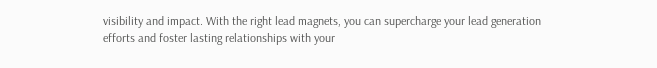visibility and impact. With the right lead magnets, you can supercharge your lead generation efforts and foster lasting relationships with your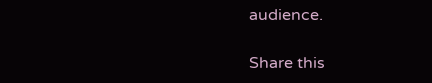audience.

Share this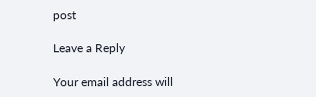post

Leave a Reply

Your email address will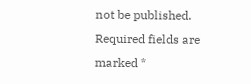not be published. Required fields are marked *